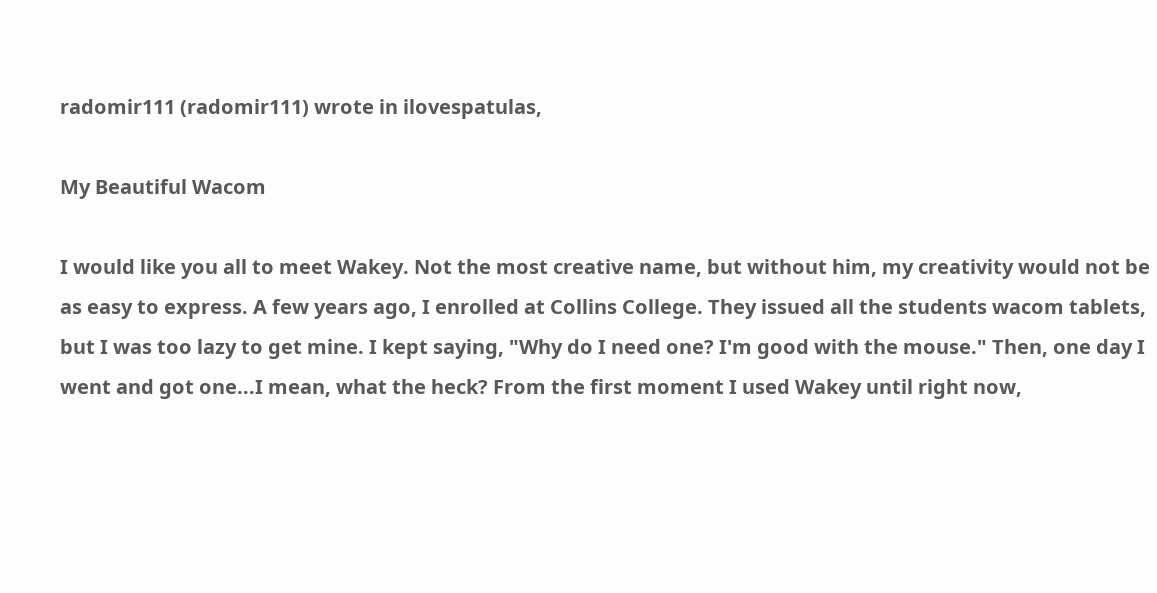radomir111 (radomir111) wrote in ilovespatulas,

My Beautiful Wacom

I would like you all to meet Wakey. Not the most creative name, but without him, my creativity would not be as easy to express. A few years ago, I enrolled at Collins College. They issued all the students wacom tablets, but I was too lazy to get mine. I kept saying, "Why do I need one? I'm good with the mouse." Then, one day I went and got one...I mean, what the heck? From the first moment I used Wakey until right now,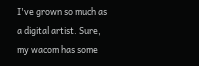I've grown so much as a digital artist. Sure, my wacom has some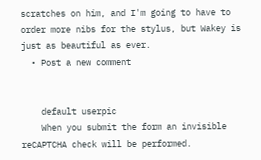scratches on him, and I'm going to have to order more nibs for the stylus, but Wakey is just as beautiful as ever.
  • Post a new comment


    default userpic
    When you submit the form an invisible reCAPTCHA check will be performed.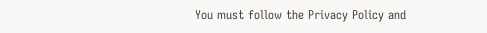You must follow the Privacy Policy and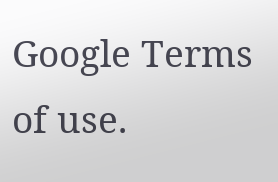Google Terms of use.